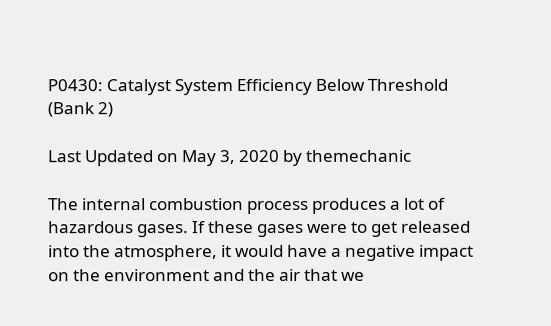P0430: Catalyst System Efficiency Below Threshold (Bank 2)

Last Updated on May 3, 2020 by themechanic

The internal combustion process produces a lot of hazardous gases. If these gases were to get released into the atmosphere, it would have a negative impact on the environment and the air that we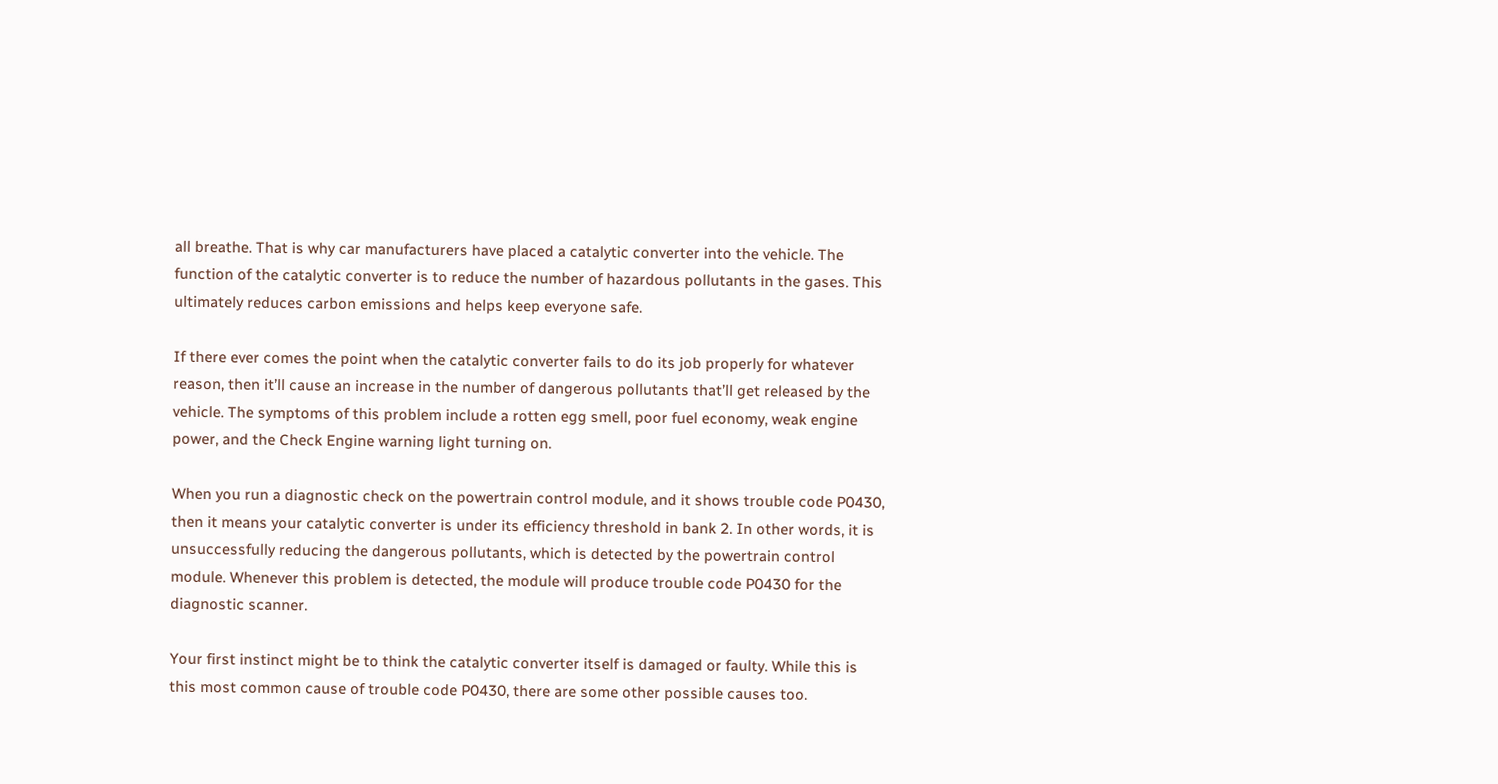all breathe. That is why car manufacturers have placed a catalytic converter into the vehicle. The function of the catalytic converter is to reduce the number of hazardous pollutants in the gases. This ultimately reduces carbon emissions and helps keep everyone safe.

If there ever comes the point when the catalytic converter fails to do its job properly for whatever reason, then it’ll cause an increase in the number of dangerous pollutants that’ll get released by the vehicle. The symptoms of this problem include a rotten egg smell, poor fuel economy, weak engine power, and the Check Engine warning light turning on.

When you run a diagnostic check on the powertrain control module, and it shows trouble code P0430, then it means your catalytic converter is under its efficiency threshold in bank 2. In other words, it is unsuccessfully reducing the dangerous pollutants, which is detected by the powertrain control module. Whenever this problem is detected, the module will produce trouble code P0430 for the diagnostic scanner.

Your first instinct might be to think the catalytic converter itself is damaged or faulty. While this is this most common cause of trouble code P0430, there are some other possible causes too.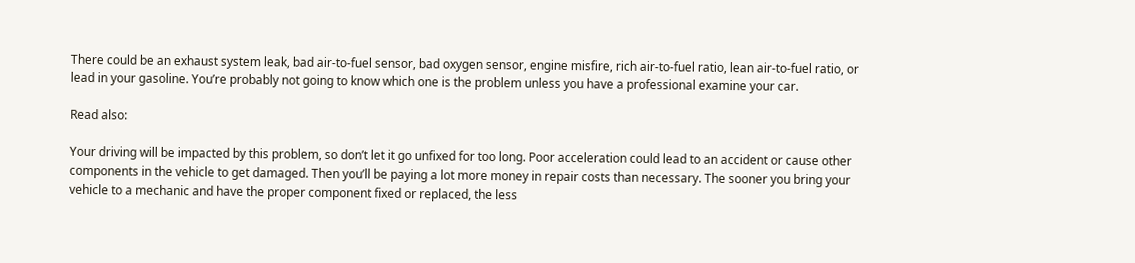There could be an exhaust system leak, bad air-to-fuel sensor, bad oxygen sensor, engine misfire, rich air-to-fuel ratio, lean air-to-fuel ratio, or lead in your gasoline. You’re probably not going to know which one is the problem unless you have a professional examine your car.

Read also:

Your driving will be impacted by this problem, so don’t let it go unfixed for too long. Poor acceleration could lead to an accident or cause other components in the vehicle to get damaged. Then you’ll be paying a lot more money in repair costs than necessary. The sooner you bring your vehicle to a mechanic and have the proper component fixed or replaced, the less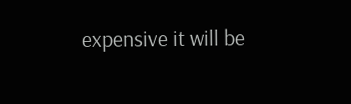expensive it will be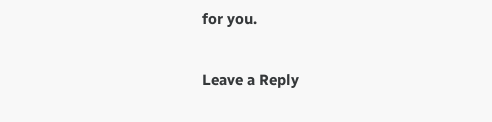for you.

Leave a Reply